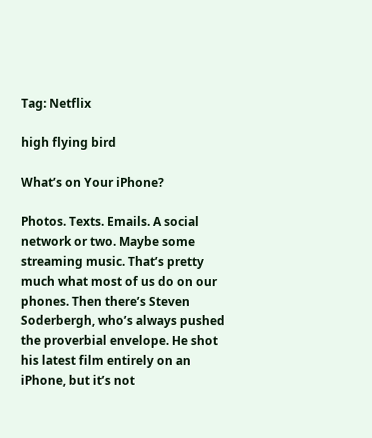Tag: Netflix

high flying bird

What’s on Your iPhone?

Photos. Texts. Emails. A social network or two. Maybe some streaming music. That’s pretty much what most of us do on our phones. Then there’s Steven Soderbergh, who’s always pushed the proverbial envelope. He shot his latest film entirely on an iPhone, but it’s not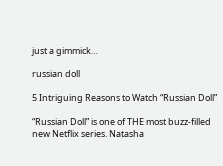just a gimmick…

russian doll

5 Intriguing Reasons to Watch “Russian Doll”

“Russian Doll” is one of THE most buzz-filled new Netflix series. Natasha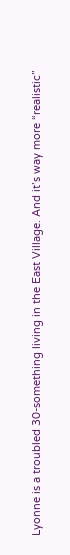Lyonne is a troubled 30-something living in the East Village. And it’s way more “realistic”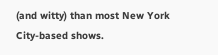(and witty) than most New York City-based shows.